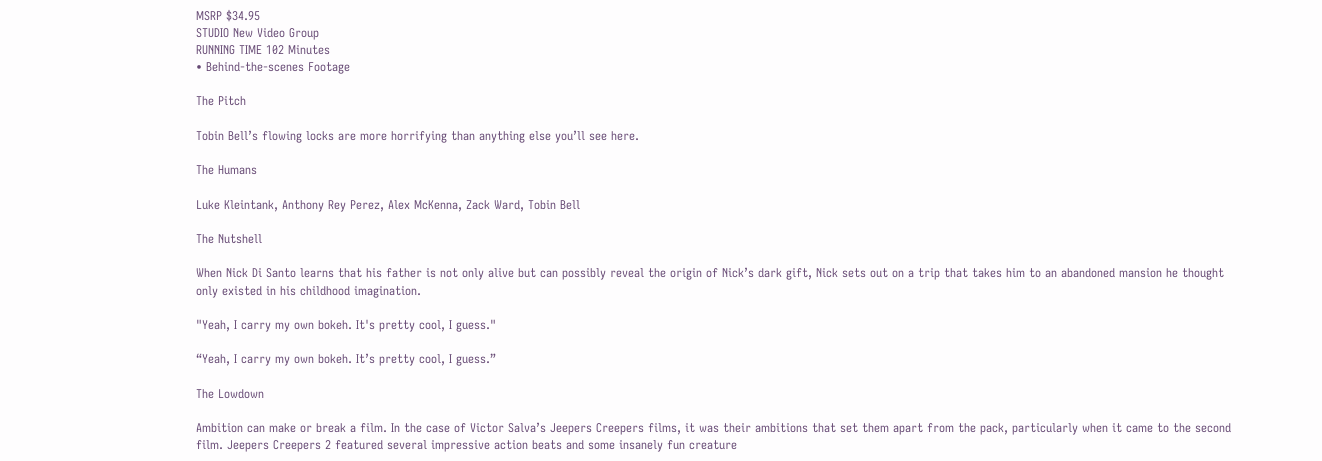MSRP $34.95
STUDIO New Video Group
RUNNING TIME 102 Minutes
• Behind-the-scenes Footage

The Pitch

Tobin Bell’s flowing locks are more horrifying than anything else you’ll see here.

The Humans

Luke Kleintank, Anthony Rey Perez, Alex McKenna, Zack Ward, Tobin Bell

The Nutshell

When Nick Di Santo learns that his father is not only alive but can possibly reveal the origin of Nick’s dark gift, Nick sets out on a trip that takes him to an abandoned mansion he thought only existed in his childhood imagination.

"Yeah, I carry my own bokeh. It's pretty cool, I guess."

“Yeah, I carry my own bokeh. It’s pretty cool, I guess.”

The Lowdown

Ambition can make or break a film. In the case of Victor Salva’s Jeepers Creepers films, it was their ambitions that set them apart from the pack, particularly when it came to the second film. Jeepers Creepers 2 featured several impressive action beats and some insanely fun creature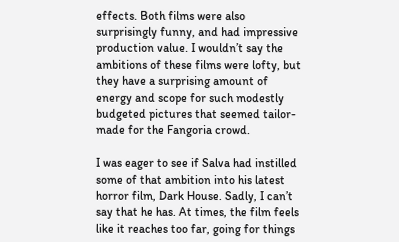effects. Both films were also surprisingly funny, and had impressive production value. I wouldn’t say the ambitions of these films were lofty, but they have a surprising amount of energy and scope for such modestly budgeted pictures that seemed tailor-made for the Fangoria crowd.

I was eager to see if Salva had instilled some of that ambition into his latest horror film, Dark House. Sadly, I can’t say that he has. At times, the film feels like it reaches too far, going for things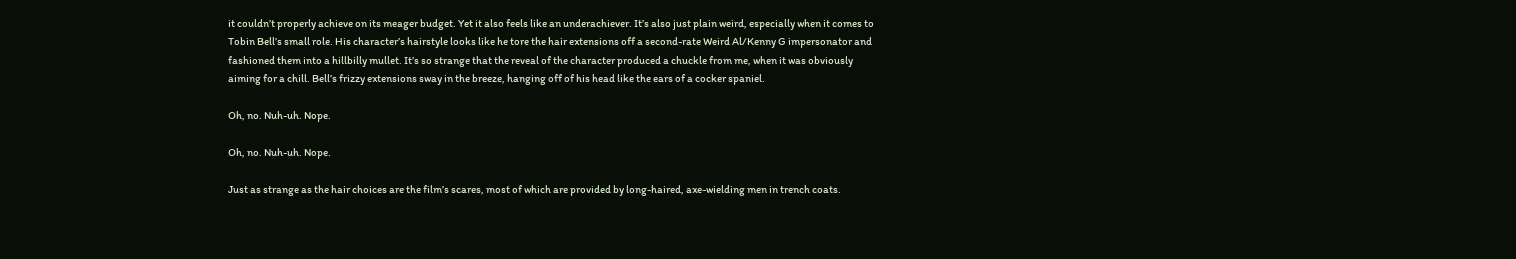it couldn’t properly achieve on its meager budget. Yet it also feels like an underachiever. It’s also just plain weird, especially when it comes to Tobin Bell’s small role. His character’s hairstyle looks like he tore the hair extensions off a second-rate Weird Al/Kenny G impersonator and fashioned them into a hillbilly mullet. It’s so strange that the reveal of the character produced a chuckle from me, when it was obviously aiming for a chill. Bell’s frizzy extensions sway in the breeze, hanging off of his head like the ears of a cocker spaniel.

Oh, no. Nuh-uh. Nope.

Oh, no. Nuh-uh. Nope.

Just as strange as the hair choices are the film’s scares, most of which are provided by long-haired, axe-wielding men in trench coats.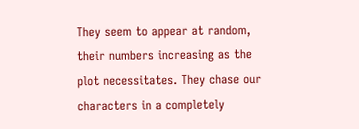They seem to appear at random, their numbers increasing as the plot necessitates. They chase our characters in a completely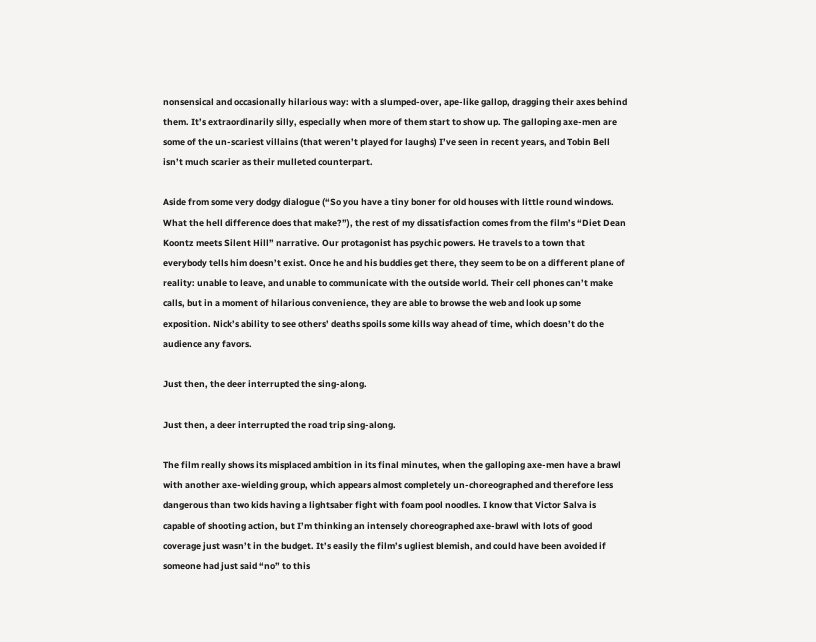nonsensical and occasionally hilarious way: with a slumped-over, ape-like gallop, dragging their axes behind them. It’s extraordinarily silly, especially when more of them start to show up. The galloping axe-men are some of the un-scariest villains (that weren’t played for laughs) I’ve seen in recent years, and Tobin Bell isn’t much scarier as their mulleted counterpart.

Aside from some very dodgy dialogue (“So you have a tiny boner for old houses with little round windows. What the hell difference does that make?”), the rest of my dissatisfaction comes from the film’s “Diet Dean Koontz meets Silent Hill” narrative. Our protagonist has psychic powers. He travels to a town that everybody tells him doesn’t exist. Once he and his buddies get there, they seem to be on a different plane of reality: unable to leave, and unable to communicate with the outside world. Their cell phones can’t make calls, but in a moment of hilarious convenience, they are able to browse the web and look up some exposition. Nick’s ability to see others’ deaths spoils some kills way ahead of time, which doesn’t do the audience any favors.

Just then, the deer interrupted the sing-along.

Just then, a deer interrupted the road trip sing-along.

The film really shows its misplaced ambition in its final minutes, when the galloping axe-men have a brawl with another axe-wielding group, which appears almost completely un-choreographed and therefore less dangerous than two kids having a lightsaber fight with foam pool noodles. I know that Victor Salva is capable of shooting action, but I’m thinking an intensely choreographed axe-brawl with lots of good coverage just wasn’t in the budget. It’s easily the film’s ugliest blemish, and could have been avoided if someone had just said “no” to this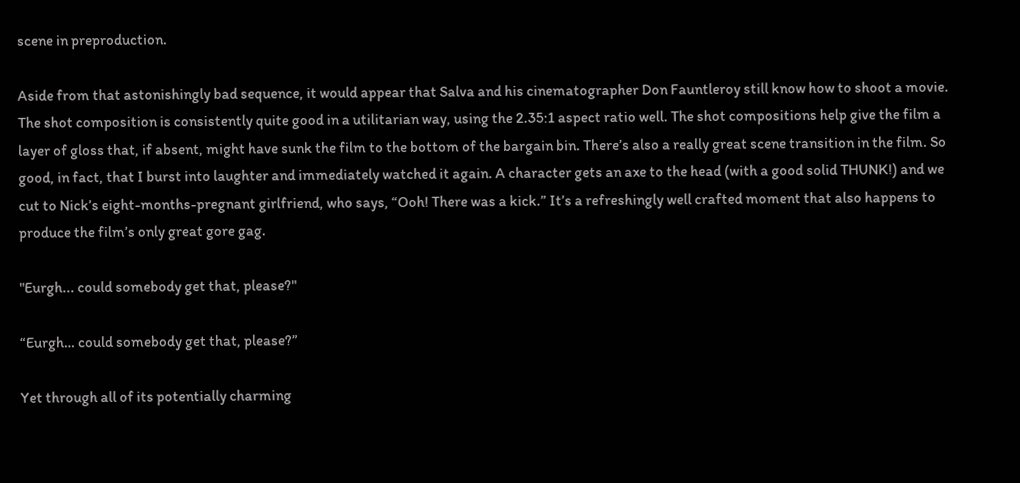scene in preproduction.

Aside from that astonishingly bad sequence, it would appear that Salva and his cinematographer Don Fauntleroy still know how to shoot a movie. The shot composition is consistently quite good in a utilitarian way, using the 2.35:1 aspect ratio well. The shot compositions help give the film a layer of gloss that, if absent, might have sunk the film to the bottom of the bargain bin. There’s also a really great scene transition in the film. So good, in fact, that I burst into laughter and immediately watched it again. A character gets an axe to the head (with a good solid THUNK!) and we cut to Nick’s eight-months-pregnant girlfriend, who says, “Ooh! There was a kick.” It’s a refreshingly well crafted moment that also happens to produce the film’s only great gore gag.

"Eurgh... could somebody get that, please?"

“Eurgh… could somebody get that, please?”

Yet through all of its potentially charming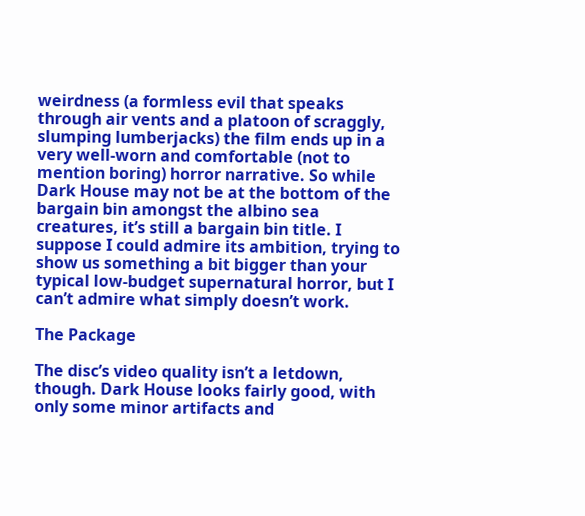weirdness (a formless evil that speaks through air vents and a platoon of scraggly, slumping lumberjacks) the film ends up in a very well-worn and comfortable (not to mention boring) horror narrative. So while Dark House may not be at the bottom of the bargain bin amongst the albino sea creatures, it’s still a bargain bin title. I suppose I could admire its ambition, trying to show us something a bit bigger than your typical low-budget supernatural horror, but I can’t admire what simply doesn’t work.

The Package

The disc’s video quality isn’t a letdown, though. Dark House looks fairly good, with only some minor artifacts and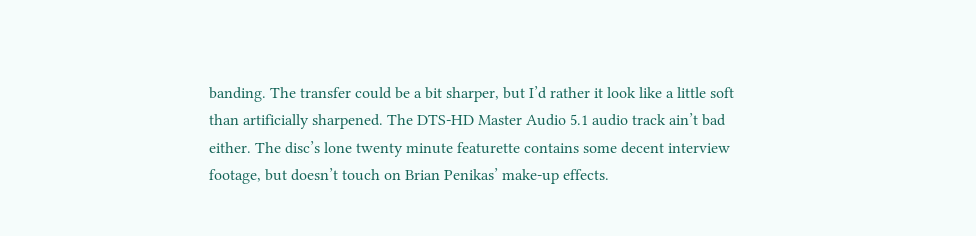banding. The transfer could be a bit sharper, but I’d rather it look like a little soft than artificially sharpened. The DTS-HD Master Audio 5.1 audio track ain’t bad either. The disc’s lone twenty minute featurette contains some decent interview footage, but doesn’t touch on Brian Penikas’ make-up effects.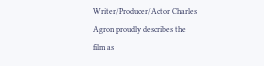Writer/Producer/Actor Charles Agron proudly describes the film as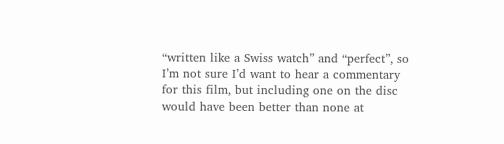“written like a Swiss watch” and “perfect”, so I’m not sure I’d want to hear a commentary for this film, but including one on the disc would have been better than none at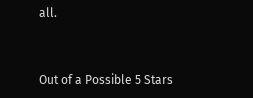all.


Out of a Possible 5 Stars